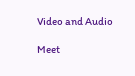Video and Audio

Meet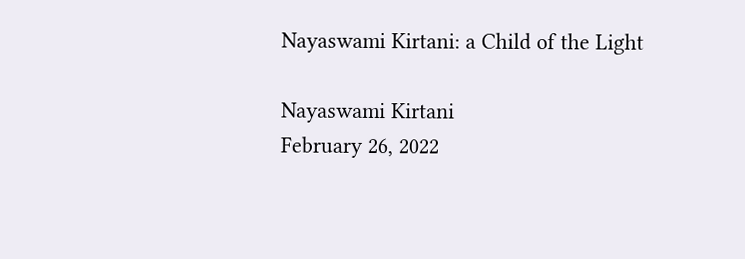Nayaswami Kirtani: a Child of the Light

Nayaswami Kirtani
February 26, 2022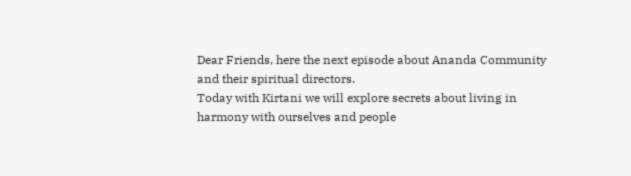Dear Friends, here the next episode about Ananda Community and their spiritual directors.
Today with Kirtani we will explore secrets about living in harmony with ourselves and people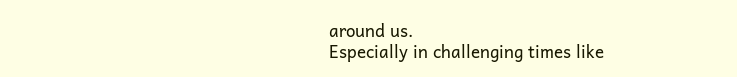around us.
Especially in challenging times like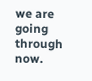we are going through now.